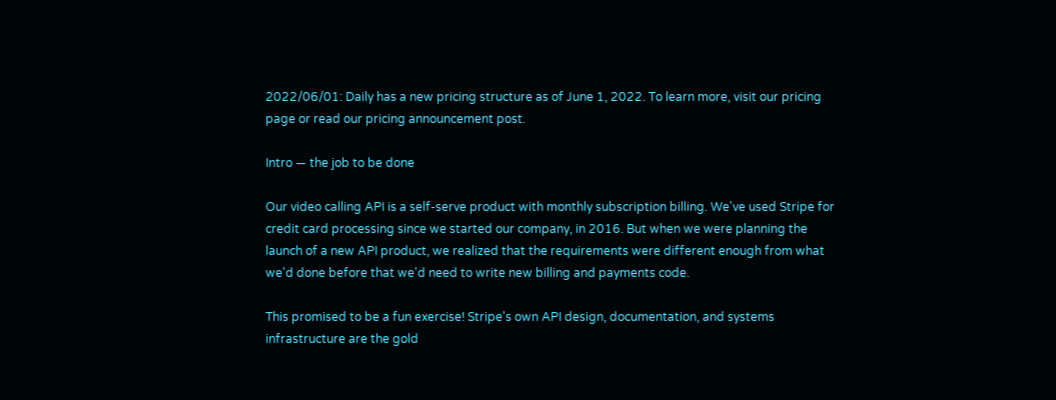2022/06/01: Daily has a new pricing structure as of June 1, 2022. To learn more, visit our pricing page or read our pricing announcement post.

Intro — the job to be done

Our video calling API is a self-serve product with monthly subscription billing. We've used Stripe for credit card processing since we started our company, in 2016. But when we were planning the launch of a new API product, we realized that the requirements were different enough from what we'd done before that we'd need to write new billing and payments code.

This promised to be a fun exercise! Stripe's own API design, documentation, and systems infrastructure are the gold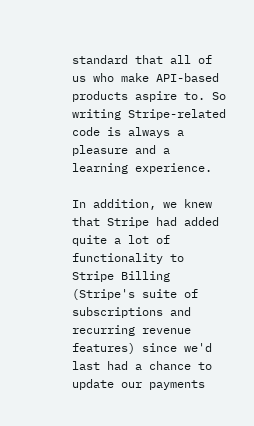standard that all of us who make API-based products aspire to. So writing Stripe-related code is always a pleasure and a learning experience.

In addition, we knew that Stripe had added quite a lot of functionality to Stripe Billing (Stripe's suite of subscriptions and recurring revenue features) since we'd last had a chance to update our payments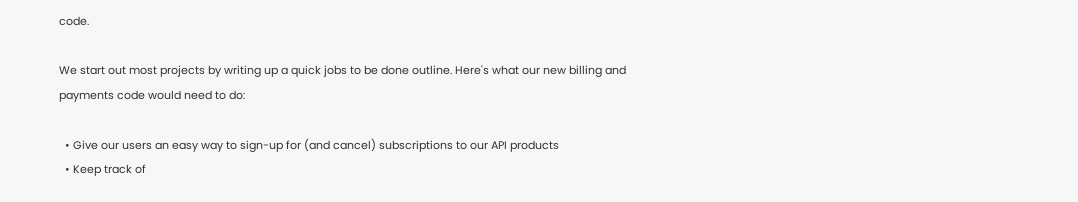code.

We start out most projects by writing up a quick jobs to be done outline. Here's what our new billing and payments code would need to do:

  • Give our users an easy way to sign-up for (and cancel) subscriptions to our API products
  • Keep track of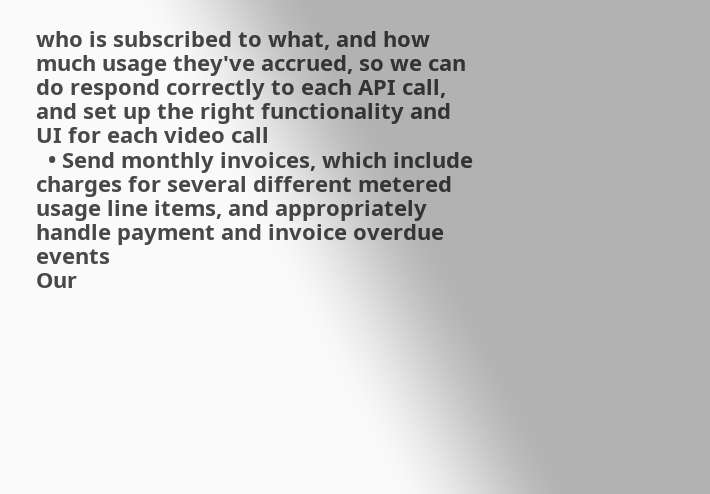who is subscribed to what, and how much usage they've accrued, so we can do respond correctly to each API call, and set up the right functionality and UI for each video call
  • Send monthly invoices, which include charges for several different metered usage line items, and appropriately handle payment and invoice overdue events
Our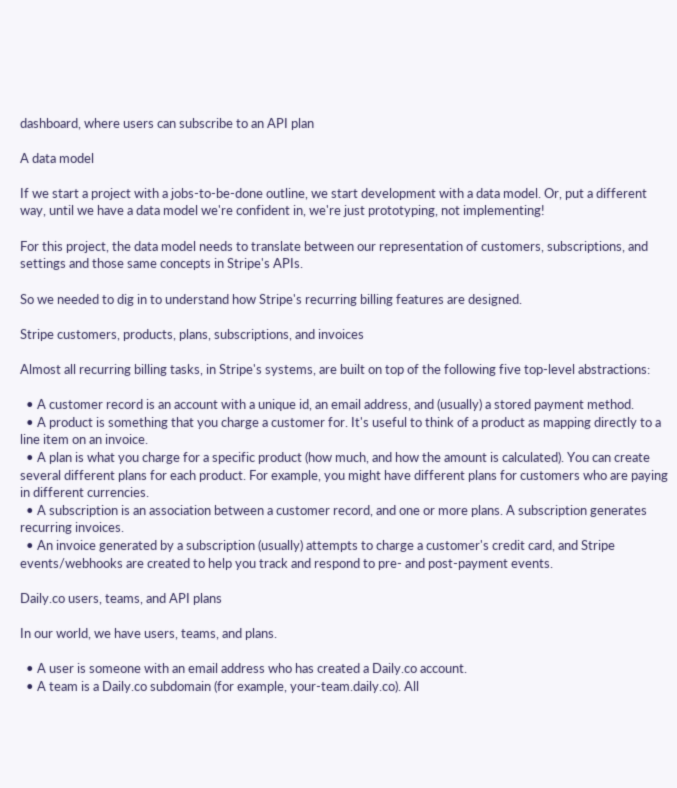dashboard, where users can subscribe to an API plan

A data model

If we start a project with a jobs-to-be-done outline, we start development with a data model. Or, put a different way, until we have a data model we're confident in, we're just prototyping, not implementing!

For this project, the data model needs to translate between our representation of customers, subscriptions, and settings and those same concepts in Stripe's APIs.

So we needed to dig in to understand how Stripe's recurring billing features are designed.

Stripe customers, products, plans, subscriptions, and invoices

Almost all recurring billing tasks, in Stripe's systems, are built on top of the following five top-level abstractions:

  • A customer record is an account with a unique id, an email address, and (usually) a stored payment method.
  • A product is something that you charge a customer for. It's useful to think of a product as mapping directly to a line item on an invoice.
  • A plan is what you charge for a specific product (how much, and how the amount is calculated). You can create several different plans for each product. For example, you might have different plans for customers who are paying in different currencies.
  • A subscription is an association between a customer record, and one or more plans. A subscription generates recurring invoices.
  • An invoice generated by a subscription (usually) attempts to charge a customer's credit card, and Stripe events/webhooks are created to help you track and respond to pre- and post-payment events.

Daily.co users, teams, and API plans

In our world, we have users, teams, and plans.

  • A user is someone with an email address who has created a Daily.co account.
  • A team is a Daily.co subdomain (for example, your-team.daily.co). All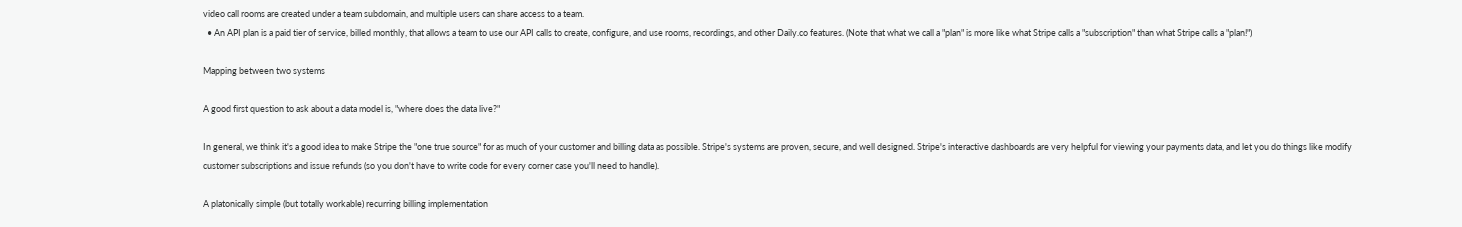video call rooms are created under a team subdomain, and multiple users can share access to a team.
  • An API plan is a paid tier of service, billed monthly, that allows a team to use our API calls to create, configure, and use rooms, recordings, and other Daily.co features. (Note that what we call a "plan" is more like what Stripe calls a "subscription" than what Stripe calls a "plan!")

Mapping between two systems

A good first question to ask about a data model is, "where does the data live?"

In general, we think it's a good idea to make Stripe the "one true source" for as much of your customer and billing data as possible. Stripe's systems are proven, secure, and well designed. Stripe's interactive dashboards are very helpful for viewing your payments data, and let you do things like modify customer subscriptions and issue refunds (so you don't have to write code for every corner case you'll need to handle).

A platonically simple (but totally workable) recurring billing implementation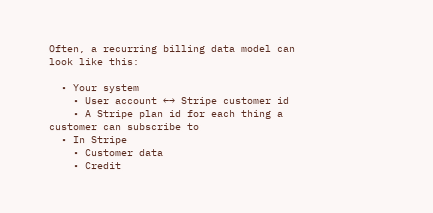Often, a recurring billing data model can look like this:

  • Your system
    • User account ←→ Stripe customer id
    • A Stripe plan id for each thing a customer can subscribe to
  • In Stripe
    • Customer data
    • Credit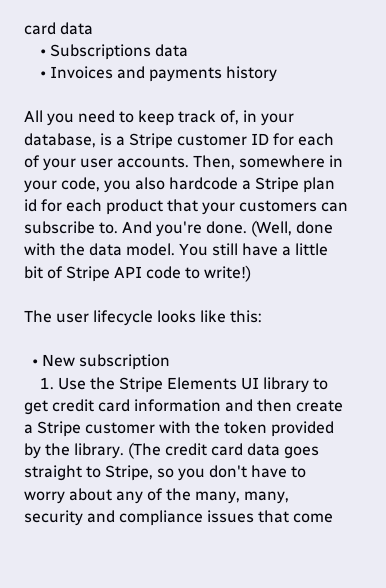card data
    • Subscriptions data
    • Invoices and payments history

All you need to keep track of, in your database, is a Stripe customer ID for each of your user accounts. Then, somewhere in your code, you also hardcode a Stripe plan id for each product that your customers can subscribe to. And you're done. (Well, done with the data model. You still have a little bit of Stripe API code to write!)

The user lifecycle looks like this:

  • New subscription
    1. Use the Stripe Elements UI library to get credit card information and then create a Stripe customer with the token provided by the library. (The credit card data goes straight to Stripe, so you don't have to worry about any of the many, many, security and compliance issues that come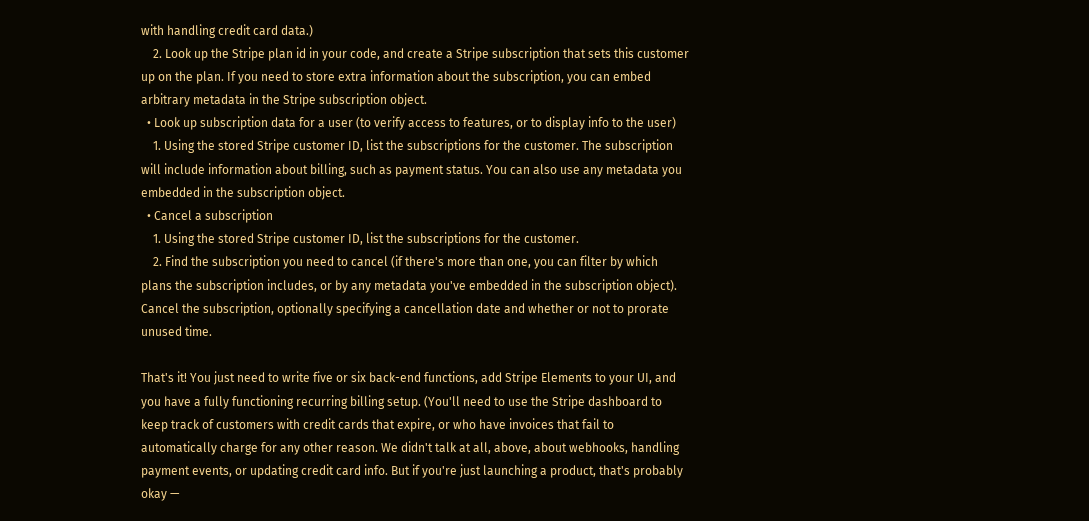with handling credit card data.)
    2. Look up the Stripe plan id in your code, and create a Stripe subscription that sets this customer up on the plan. If you need to store extra information about the subscription, you can embed arbitrary metadata in the Stripe subscription object.
  • Look up subscription data for a user (to verify access to features, or to display info to the user)
    1. Using the stored Stripe customer ID, list the subscriptions for the customer. The subscription will include information about billing, such as payment status. You can also use any metadata you embedded in the subscription object.
  • Cancel a subscription
    1. Using the stored Stripe customer ID, list the subscriptions for the customer.
    2. Find the subscription you need to cancel (if there's more than one, you can filter by which plans the subscription includes, or by any metadata you've embedded in the subscription object). Cancel the subscription, optionally specifying a cancellation date and whether or not to prorate unused time.

That's it! You just need to write five or six back-end functions, add Stripe Elements to your UI, and you have a fully functioning recurring billing setup. (You'll need to use the Stripe dashboard to keep track of customers with credit cards that expire, or who have invoices that fail to automatically charge for any other reason. We didn't talk at all, above, about webhooks, handling payment events, or updating credit card info. But if you're just launching a product, that's probably okay —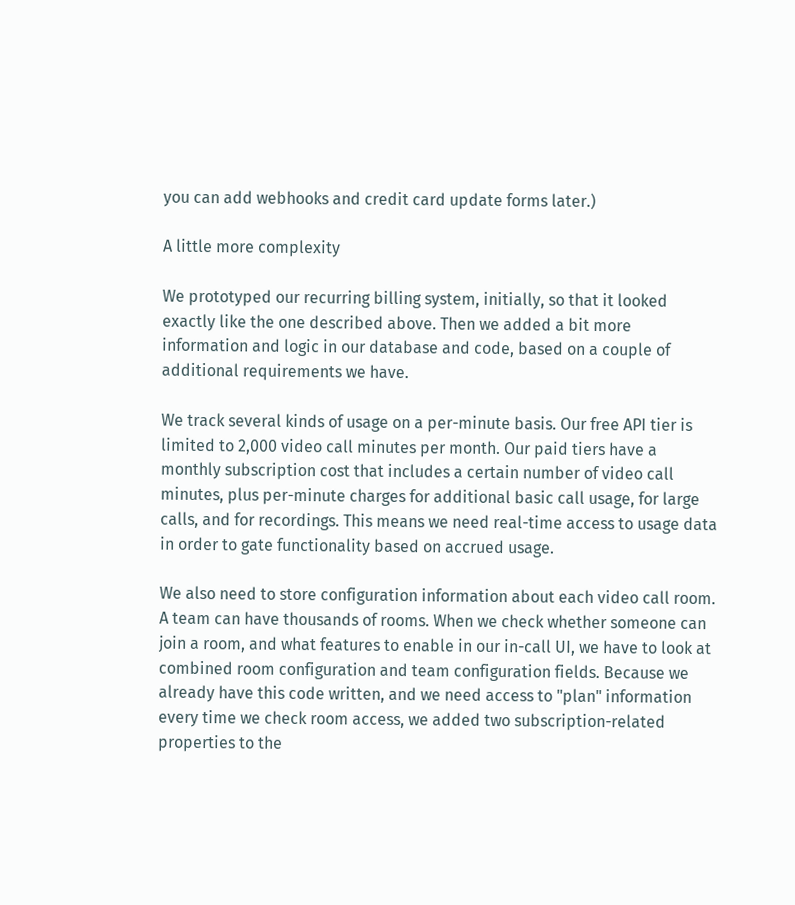you can add webhooks and credit card update forms later.)

A little more complexity

We prototyped our recurring billing system, initially, so that it looked exactly like the one described above. Then we added a bit more information and logic in our database and code, based on a couple of additional requirements we have.

We track several kinds of usage on a per-minute basis. Our free API tier is limited to 2,000 video call minutes per month. Our paid tiers have a monthly subscription cost that includes a certain number of video call minutes, plus per-minute charges for additional basic call usage, for large calls, and for recordings. This means we need real-time access to usage data in order to gate functionality based on accrued usage.

We also need to store configuration information about each video call room. A team can have thousands of rooms. When we check whether someone can join a room, and what features to enable in our in-call UI, we have to look at combined room configuration and team configuration fields. Because we already have this code written, and we need access to "plan" information every time we check room access, we added two subscription-related properties to the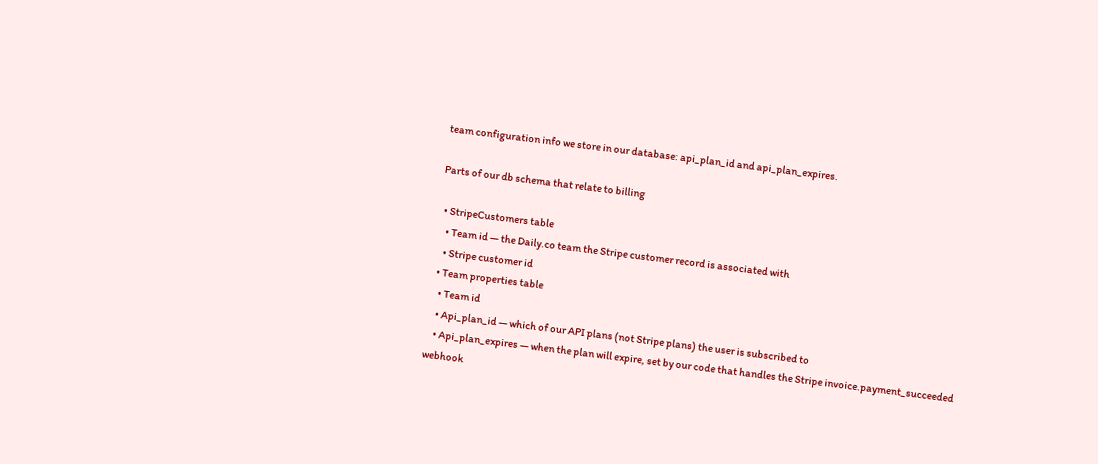team configuration info we store in our database: api_plan_id and api_plan_expires.

Parts of our db schema that relate to billing

  • StripeCustomers table
    • Team id — the Daily.co team the Stripe customer record is associated with
    • Stripe customer id
  • Team properties table
    • Team id
    • Api_plan_id — which of our API plans (not Stripe plans) the user is subscribed to
    • Api_plan_expires — when the plan will expire, set by our code that handles the Stripe invoice.payment_succeeded webhook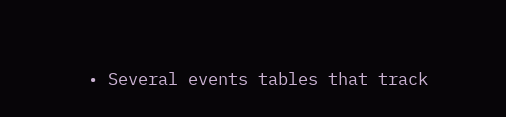• Several events tables that track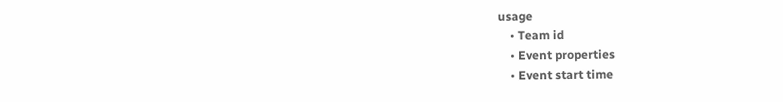usage
    • Team id
    • Event properties
    • Event start time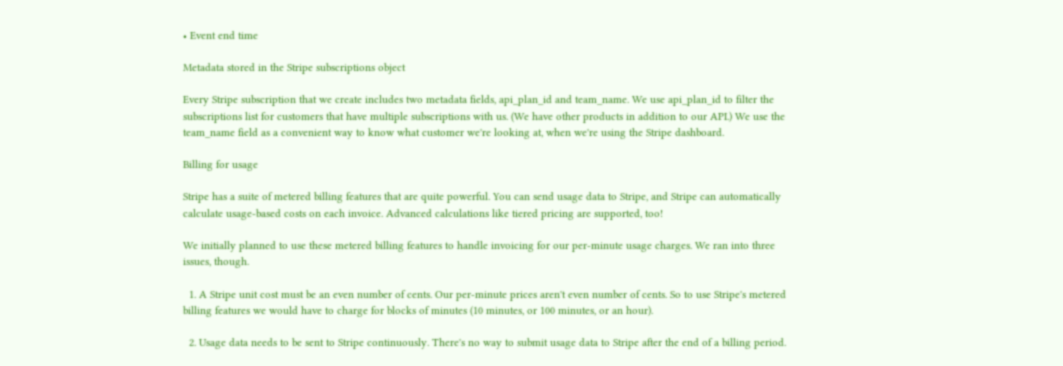• Event end time

Metadata stored in the Stripe subscriptions object

Every Stripe subscription that we create includes two metadata fields, api_plan_id and team_name. We use api_plan_id to filter the subscriptions list for customers that have multiple subscriptions with us. (We have other products in addition to our API.) We use the team_name field as a convenient way to know what customer we're looking at, when we're using the Stripe dashboard.

Billing for usage

Stripe has a suite of metered billing features that are quite powerful. You can send usage data to Stripe, and Stripe can automatically calculate usage-based costs on each invoice. Advanced calculations like tiered pricing are supported, too!

We initially planned to use these metered billing features to handle invoicing for our per-minute usage charges. We ran into three issues, though.

  1. A Stripe unit cost must be an even number of cents. Our per-minute prices aren't even number of cents. So to use Stripe's metered billing features we would have to charge for blocks of minutes (10 minutes, or 100 minutes, or an hour).

  2. Usage data needs to be sent to Stripe continuously. There's no way to submit usage data to Stripe after the end of a billing period.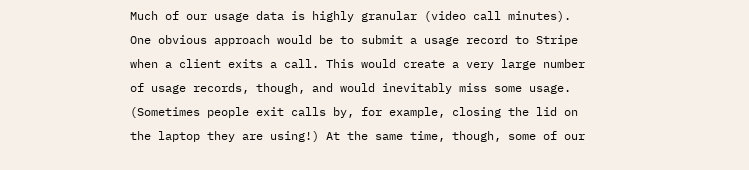Much of our usage data is highly granular (video call minutes). One obvious approach would be to submit a usage record to Stripe when a client exits a call. This would create a very large number of usage records, though, and would inevitably miss some usage. (Sometimes people exit calls by, for example, closing the lid on the laptop they are using!) At the same time, though, some of our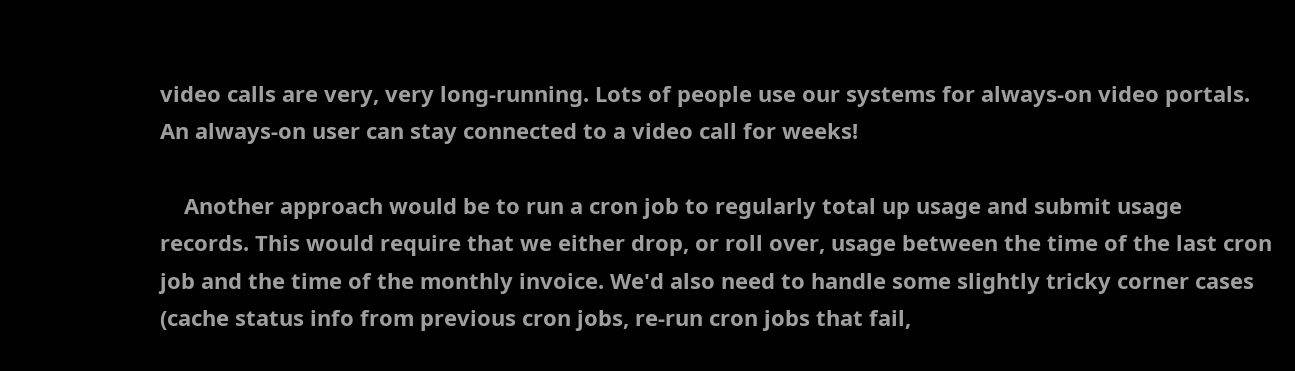video calls are very, very long-running. Lots of people use our systems for always-on video portals. An always-on user can stay connected to a video call for weeks!

    Another approach would be to run a cron job to regularly total up usage and submit usage records. This would require that we either drop, or roll over, usage between the time of the last cron job and the time of the monthly invoice. We'd also need to handle some slightly tricky corner cases (cache status info from previous cron jobs, re-run cron jobs that fail,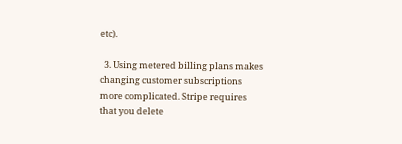etc).

  3. Using metered billing plans makes changing customer subscriptions more complicated. Stripe requires that you delete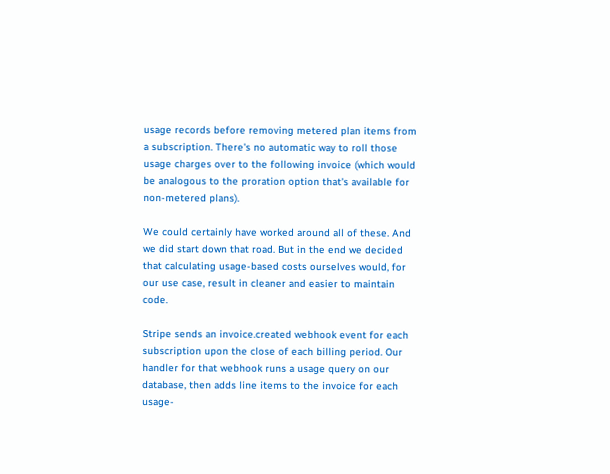usage records before removing metered plan items from a subscription. There's no automatic way to roll those usage charges over to the following invoice (which would be analogous to the proration option that's available for non-metered plans).

We could certainly have worked around all of these. And we did start down that road. But in the end we decided that calculating usage-based costs ourselves would, for our use case, result in cleaner and easier to maintain code.

Stripe sends an invoice.created webhook event for each subscription upon the close of each billing period. Our handler for that webhook runs a usage query on our database, then adds line items to the invoice for each usage-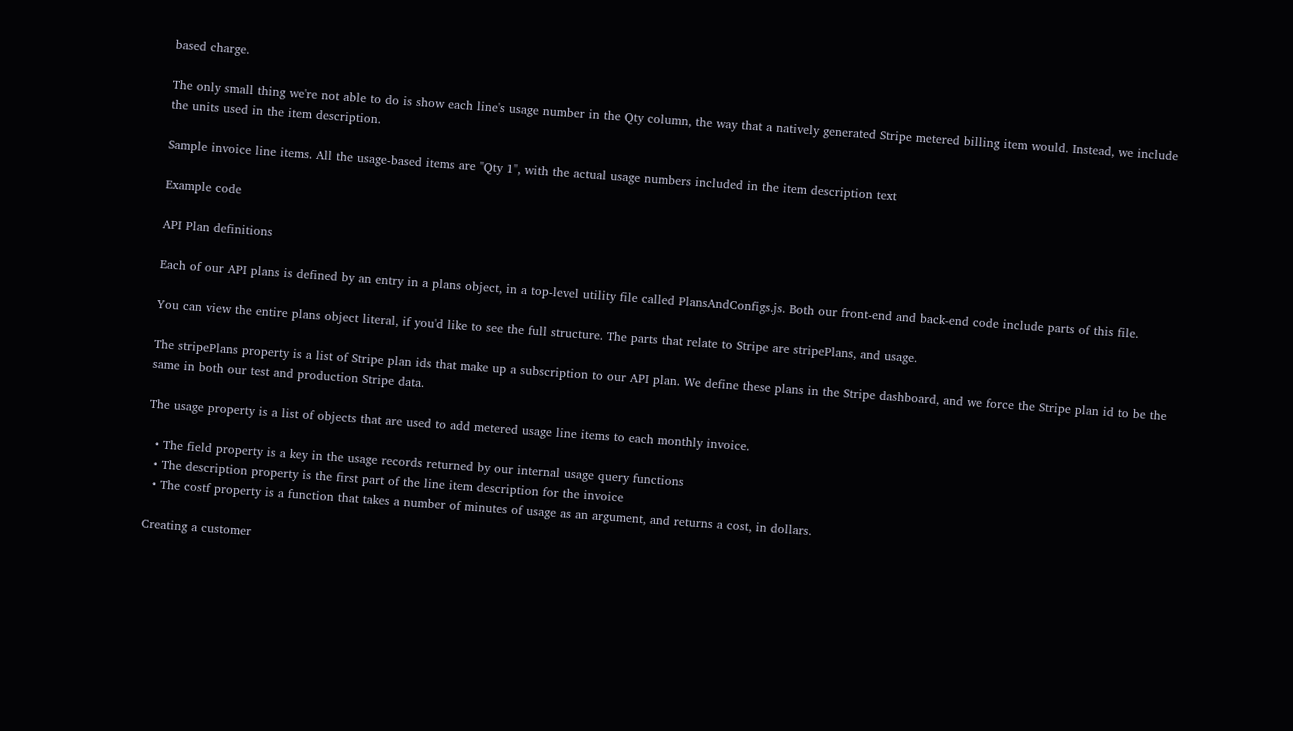based charge.

The only small thing we're not able to do is show each line's usage number in the Qty column, the way that a natively generated Stripe metered billing item would. Instead, we include the units used in the item description.

Sample invoice line items. All the usage-based items are "Qty 1", with the actual usage numbers included in the item description text

Example code

API Plan definitions

Each of our API plans is defined by an entry in a plans object, in a top-level utility file called PlansAndConfigs.js. Both our front-end and back-end code include parts of this file.

You can view the entire plans object literal, if you'd like to see the full structure. The parts that relate to Stripe are stripePlans, and usage.

The stripePlans property is a list of Stripe plan ids that make up a subscription to our API plan. We define these plans in the Stripe dashboard, and we force the Stripe plan id to be the same in both our test and production Stripe data.

The usage property is a list of objects that are used to add metered usage line items to each monthly invoice.

  • The field property is a key in the usage records returned by our internal usage query functions
  • The description property is the first part of the line item description for the invoice
  • The costf property is a function that takes a number of minutes of usage as an argument, and returns a cost, in dollars.

Creating a customer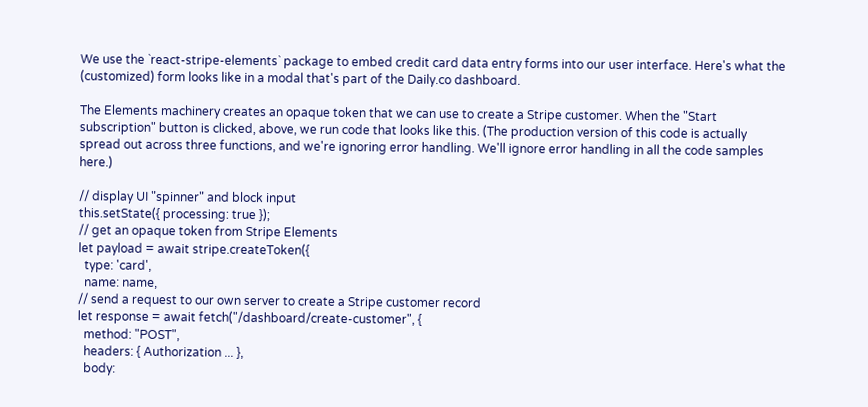We use the `react-stripe-elements` package to embed credit card data entry forms into our user interface. Here's what the (customized) form looks like in a modal that's part of the Daily.co dashboard.

The Elements machinery creates an opaque token that we can use to create a Stripe customer. When the "Start subscription" button is clicked, above, we run code that looks like this. (The production version of this code is actually spread out across three functions, and we're ignoring error handling. We'll ignore error handling in all the code samples here.)

// display UI "spinner" and block input
this.setState({ processing: true });
// get an opaque token from Stripe Elements
let payload = await stripe.createToken({
  type: 'card',
  name: name,
// send a request to our own server to create a Stripe customer record
let response = await fetch("/dashboard/create-customer", {
  method: "POST",
  headers: { Authorization ... },
  body: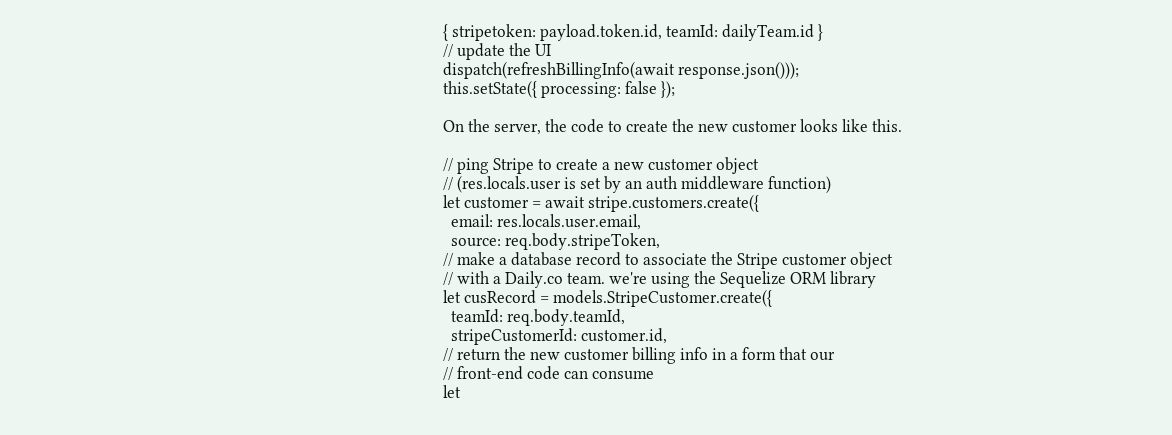{ stripetoken: payload.token.id, teamId: dailyTeam.id }
// update the UI
dispatch(refreshBillingInfo(await response.json()));
this.setState({ processing: false });

On the server, the code to create the new customer looks like this.

// ping Stripe to create a new customer object
// (res.locals.user is set by an auth middleware function)
let customer = await stripe.customers.create({
  email: res.locals.user.email,
  source: req.body.stripeToken,
// make a database record to associate the Stripe customer object
// with a Daily.co team. we're using the Sequelize ORM library
let cusRecord = models.StripeCustomer.create({
  teamId: req.body.teamId,
  stripeCustomerId: customer.id,
// return the new customer billing info in a form that our
// front-end code can consume
let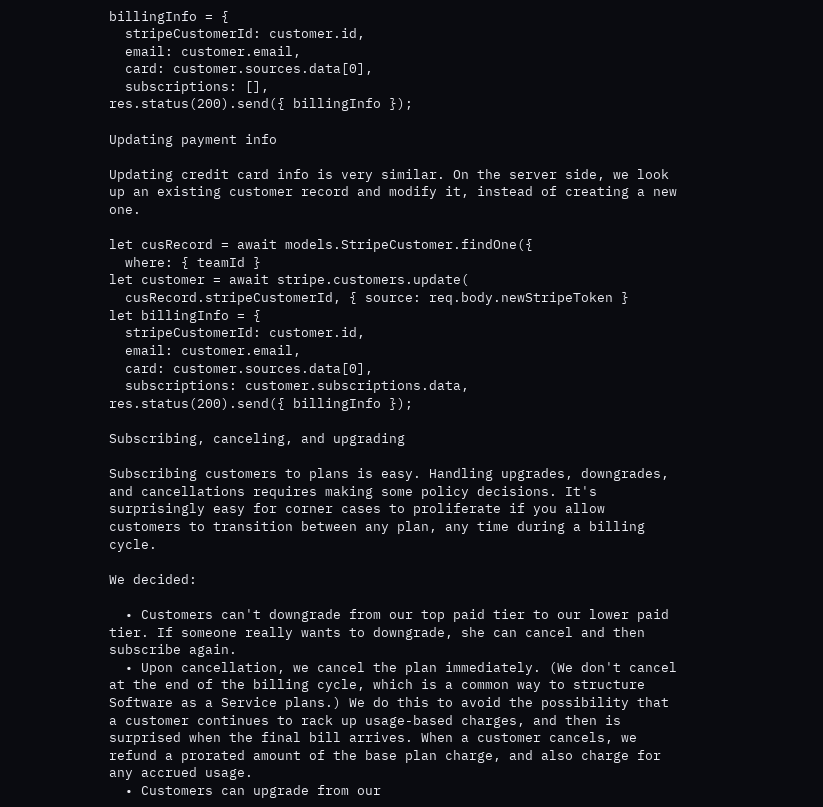billingInfo = {
  stripeCustomerId: customer.id,
  email: customer.email,
  card: customer.sources.data[0],
  subscriptions: [],
res.status(200).send({ billingInfo });

Updating payment info

Updating credit card info is very similar. On the server side, we look up an existing customer record and modify it, instead of creating a new one.

let cusRecord = await models.StripeCustomer.findOne({
  where: { teamId }
let customer = await stripe.customers.update(
  cusRecord.stripeCustomerId, { source: req.body.newStripeToken }
let billingInfo = {
  stripeCustomerId: customer.id,
  email: customer.email,
  card: customer.sources.data[0],
  subscriptions: customer.subscriptions.data,
res.status(200).send({ billingInfo });

Subscribing, canceling, and upgrading

Subscribing customers to plans is easy. Handling upgrades, downgrades, and cancellations requires making some policy decisions. It's surprisingly easy for corner cases to proliferate if you allow customers to transition between any plan, any time during a billing cycle.

We decided:

  • Customers can't downgrade from our top paid tier to our lower paid tier. If someone really wants to downgrade, she can cancel and then subscribe again.
  • Upon cancellation, we cancel the plan immediately. (We don't cancel at the end of the billing cycle, which is a common way to structure Software as a Service plans.) We do this to avoid the possibility that a customer continues to rack up usage-based charges, and then is surprised when the final bill arrives. When a customer cancels, we refund a prorated amount of the base plan charge, and also charge for any accrued usage.
  • Customers can upgrade from our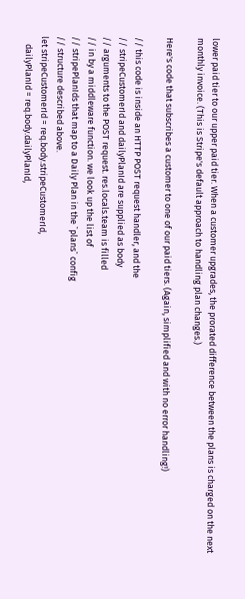lower paid tier to our upper paid tier. When a customer upgrades, the prorated difference between the plans is charged on the next monthly invoice. (This is Stripe's default approach to handling plan changes.)

Here's code that subscribes a customer to one of our paid tiers. (Again, simplified and with no error handling!)

// this code is inside an HTTP POST request handler, and the
// stripeCustomerId and dailyPlanId are supplied as body
// arguments to the POST request. res.locals.team is filled
// in by a middleware function. we look up the list of
// stripePlanIds that map to a Daily Plan in the `plans` config
// structure described above.
let stripeCustomerId = req.body.stripeCustomerId,
    dailyPlanId = req.body.dailyPlanId,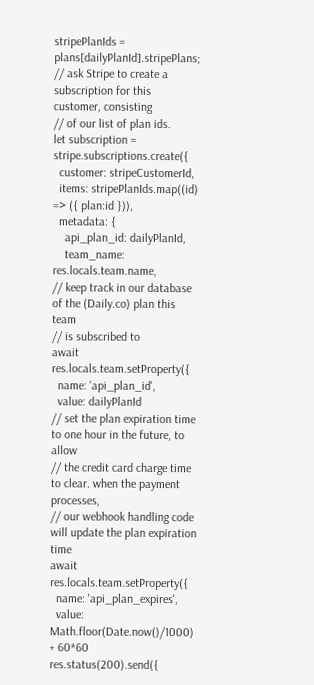stripePlanIds = plans[dailyPlanId].stripePlans;
// ask Stripe to create a subscription for this customer, consisting
// of our list of plan ids.
let subscription = stripe.subscriptions.create({
  customer: stripeCustomerId,
  items: stripePlanIds.map((id) => ({ plan:id })),
  metadata: {
    api_plan_id: dailyPlanId,
    team_name: res.locals.team.name,
// keep track in our database of the (Daily.co) plan this team
// is subscribed to
await res.locals.team.setProperty({
  name: 'api_plan_id',
  value: dailyPlanId
// set the plan expiration time to one hour in the future, to allow
// the credit card charge time to clear. when the payment processes,
// our webhook handling code will update the plan expiration time
await res.locals.team.setProperty({
  name: 'api_plan_expires',
  value: Math.floor(Date.now()/1000) + 60*60
res.status(200).send({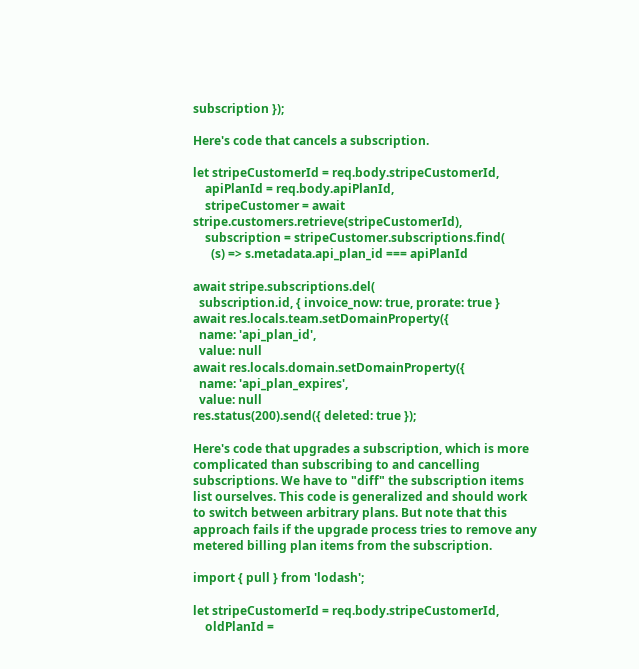subscription });

Here's code that cancels a subscription.

let stripeCustomerId = req.body.stripeCustomerId,
    apiPlanId = req.body.apiPlanId,
    stripeCustomer = await stripe.customers.retrieve(stripeCustomerId),
    subscription = stripeCustomer.subscriptions.find(
      (s) => s.metadata.api_plan_id === apiPlanId

await stripe.subscriptions.del(
  subscription.id, { invoice_now: true, prorate: true }
await res.locals.team.setDomainProperty({
  name: 'api_plan_id',
  value: null
await res.locals.domain.setDomainProperty({
  name: 'api_plan_expires',
  value: null
res.status(200).send({ deleted: true });

Here's code that upgrades a subscription, which is more complicated than subscribing to and cancelling subscriptions. We have to "diff" the subscription items list ourselves. This code is generalized and should work to switch between arbitrary plans. But note that this approach fails if the upgrade process tries to remove any metered billing plan items from the subscription.

import { pull } from 'lodash';

let stripeCustomerId = req.body.stripeCustomerId,
    oldPlanId =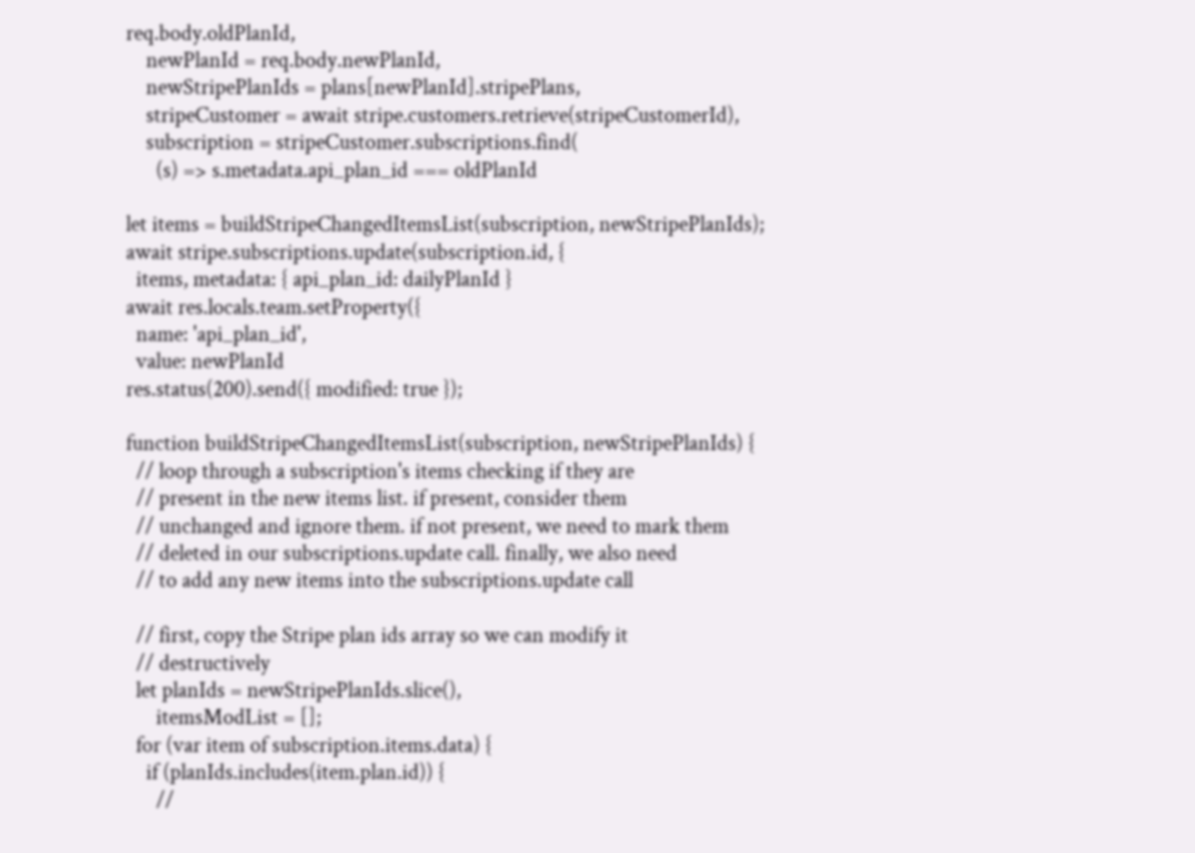req.body.oldPlanId,
    newPlanId = req.body.newPlanId,
    newStripePlanIds = plans[newPlanId].stripePlans,
    stripeCustomer = await stripe.customers.retrieve(stripeCustomerId),
    subscription = stripeCustomer.subscriptions.find(
      (s) => s.metadata.api_plan_id === oldPlanId

let items = buildStripeChangedItemsList(subscription, newStripePlanIds);
await stripe.subscriptions.update(subscription.id, {
  items, metadata: { api_plan_id: dailyPlanId }
await res.locals.team.setProperty({
  name: 'api_plan_id',
  value: newPlanId
res.status(200).send({ modified: true });

function buildStripeChangedItemsList(subscription, newStripePlanIds) {
  // loop through a subscription's items checking if they are
  // present in the new items list. if present, consider them
  // unchanged and ignore them. if not present, we need to mark them
  // deleted in our subscriptions.update call. finally, we also need
  // to add any new items into the subscriptions.update call

  // first, copy the Stripe plan ids array so we can modify it
  // destructively
  let planIds = newStripePlanIds.slice(),
      itemsModList = [];
  for (var item of subscription.items.data) {
    if (planIds.includes(item.plan.id)) {
      //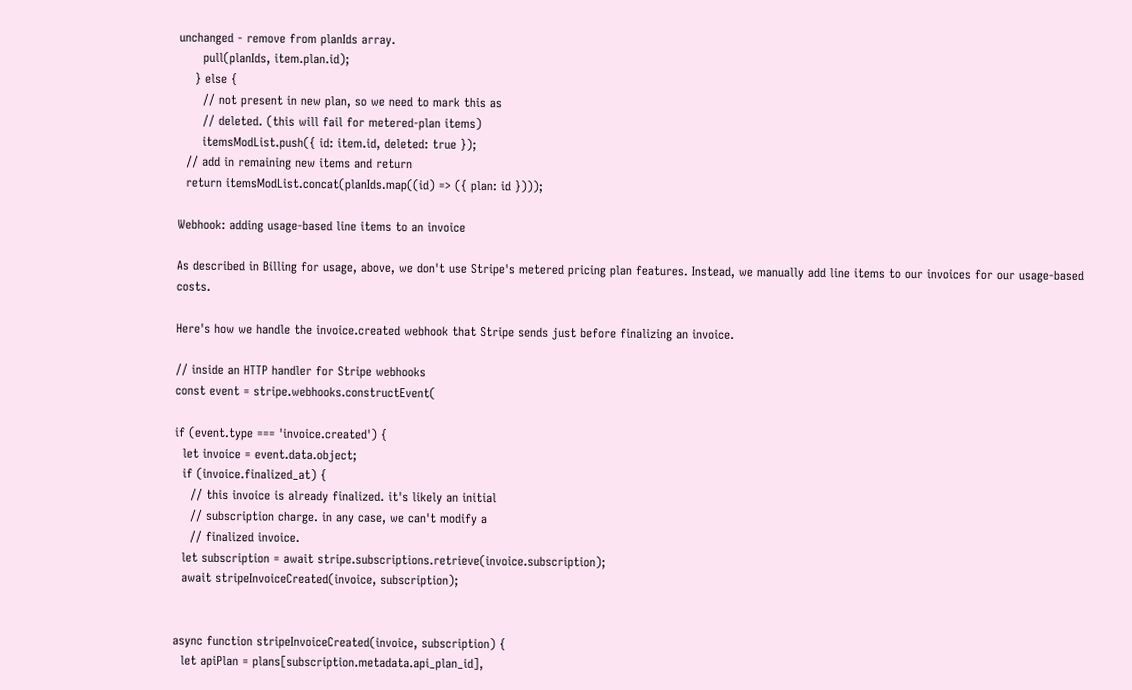unchanged - remove from planIds array.
      pull(planIds, item.plan.id);
    } else {
      // not present in new plan, so we need to mark this as
      // deleted. (this will fail for metered-plan items)
      itemsModList.push({ id: item.id, deleted: true });
  // add in remaining new items and return
  return itemsModList.concat(planIds.map((id) => ({ plan: id })));

Webhook: adding usage-based line items to an invoice

As described in Billing for usage, above, we don't use Stripe's metered pricing plan features. Instead, we manually add line items to our invoices for our usage-based costs.

Here's how we handle the invoice.created webhook that Stripe sends just before finalizing an invoice.

// inside an HTTP handler for Stripe webhooks
const event = stripe.webhooks.constructEvent(

if (event.type === 'invoice.created') {
  let invoice = event.data.object;
  if (invoice.finalized_at) {
    // this invoice is already finalized. it's likely an initial
    // subscription charge. in any case, we can't modify a
    // finalized invoice.
  let subscription = await stripe.subscriptions.retrieve(invoice.subscription);
  await stripeInvoiceCreated(invoice, subscription);


async function stripeInvoiceCreated(invoice, subscription) {
  let apiPlan = plans[subscription.metadata.api_plan_id],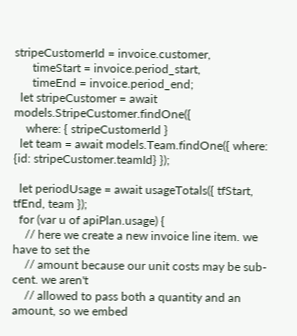stripeCustomerId = invoice.customer,
      timeStart = invoice.period_start,
      timeEnd = invoice.period_end;
  let stripeCustomer = await models.StripeCustomer.findOne({
    where: { stripeCustomerId }
  let team = await models.Team.findOne({ where: {id: stripeCustomer.teamId} });

  let periodUsage = await usageTotals({ tfStart, tfEnd, team });
  for (var u of apiPlan.usage) {
    // here we create a new invoice line item. we have to set the
    // amount because our unit costs may be sub-cent. we aren't
    // allowed to pass both a quantity and an amount, so we embed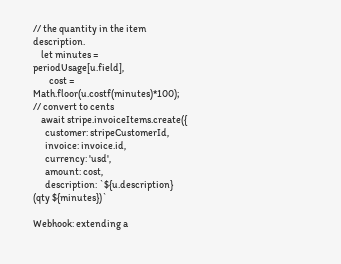// the quantity in the item description.
    let minutes = periodUsage[u.field],
        cost = Math.floor(u.costf(minutes)*100); // convert to cents
    await stripe.invoiceItems.create({
      customer: stripeCustomerId,
      invoice: invoice.id,
      currency: 'usd',
      amount: cost,
      description: `${u.description} (qty ${minutes})`

Webhook: extending a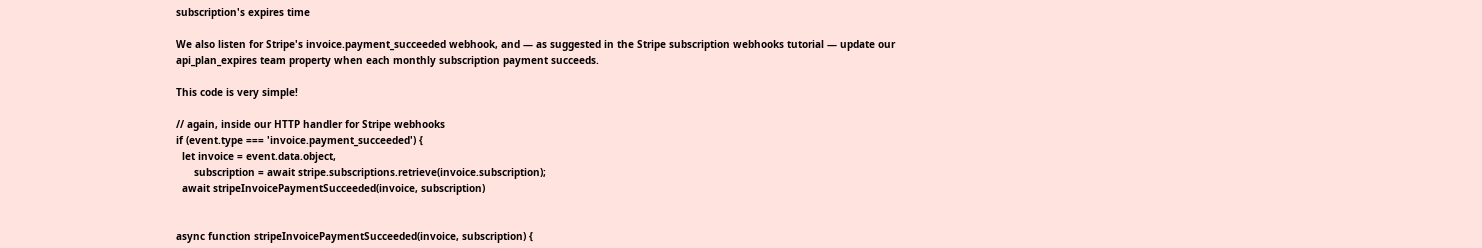subscription's expires time

We also listen for Stripe's invoice.payment_succeeded webhook, and — as suggested in the Stripe subscription webhooks tutorial — update our api_plan_expires team property when each monthly subscription payment succeeds.

This code is very simple!

// again, inside our HTTP handler for Stripe webhooks
if (event.type === 'invoice.payment_succeeded') {
  let invoice = event.data.object,
      subscription = await stripe.subscriptions.retrieve(invoice.subscription);
  await stripeInvoicePaymentSucceeded(invoice, subscription)


async function stripeInvoicePaymentSucceeded(invoice, subscription) {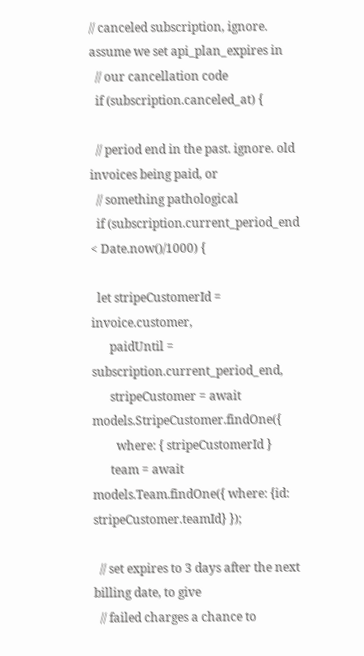// canceled subscription, ignore. assume we set api_plan_expires in
  // our cancellation code
  if (subscription.canceled_at) {

  // period end in the past. ignore. old invoices being paid, or
  // something pathological
  if (subscription.current_period_end < Date.now()/1000) {

  let stripeCustomerId = invoice.customer,
      paidUntil = subscription.current_period_end,
      stripeCustomer = await models.StripeCustomer.findOne({
        where: { stripeCustomerId }
      team = await models.Team.findOne({ where: {id: stripeCustomer.teamId} });

  // set expires to 3 days after the next billing date, to give
  // failed charges a chance to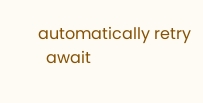automatically retry
  await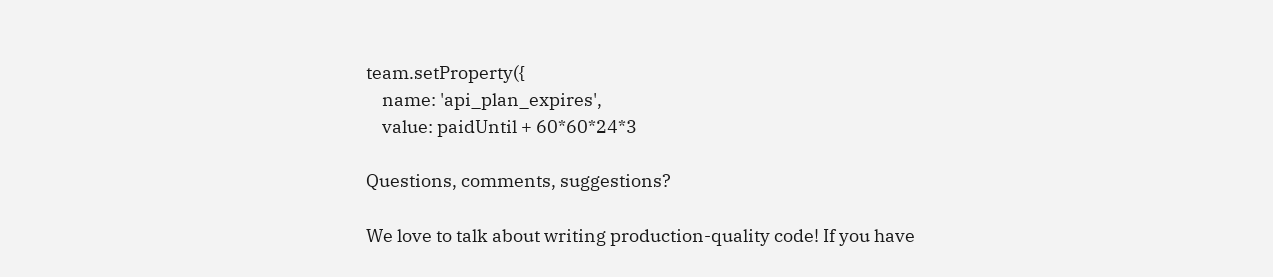team.setProperty({
    name: 'api_plan_expires',
    value: paidUntil + 60*60*24*3

Questions, comments, suggestions?

We love to talk about writing production-quality code! If you have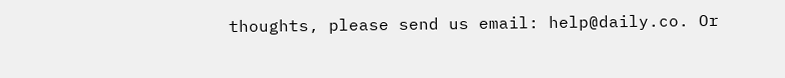thoughts, please send us email: help@daily.co. Or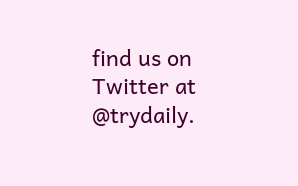find us on Twitter at @trydaily.